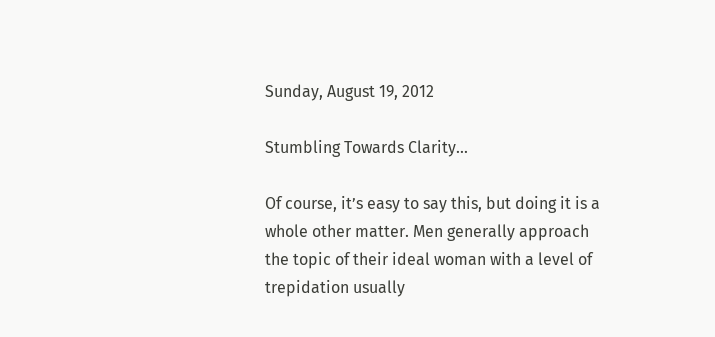Sunday, August 19, 2012

Stumbling Towards Clarity...

Of course, it’s easy to say this, but doing it is a whole other matter. Men generally approach the topic of their ideal woman with a level of trepidation usually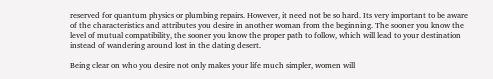reserved for quantum physics or plumbing repairs. However, it need not be so hard. Its very important to be aware of the characteristics and attributes you desire in another woman from the beginning. The sooner you know the level of mutual compatibility, the sooner you know the proper path to follow, which will lead to your destination instead of wandering around lost in the dating desert.

Being clear on who you desire not only makes your life much simpler, women will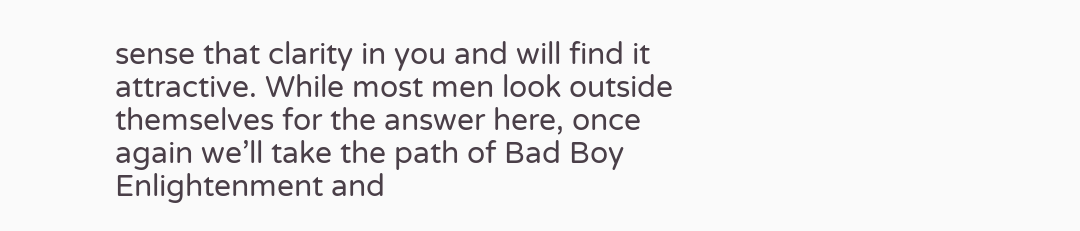sense that clarity in you and will find it attractive. While most men look outside themselves for the answer here, once again we’ll take the path of Bad Boy Enlightenment and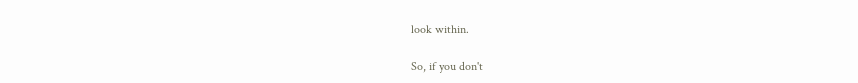look within.

So, if you don't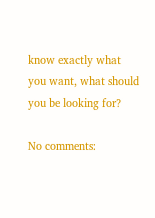know exactly what you want, what should you be looking for?

No comments: